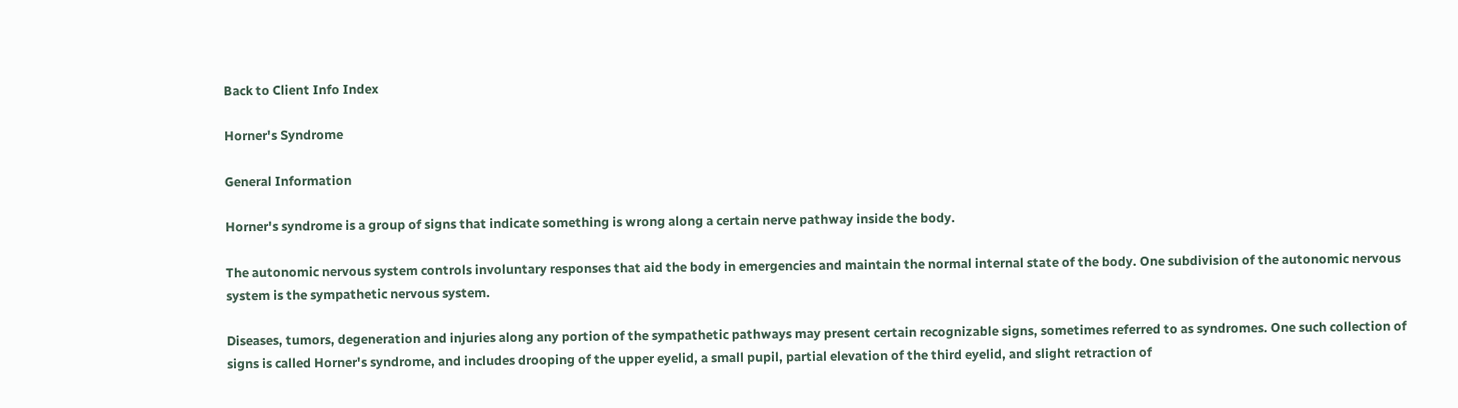Back to Client Info Index

Horner's Syndrome

General Information

Horner's syndrome is a group of signs that indicate something is wrong along a certain nerve pathway inside the body.

The autonomic nervous system controls involuntary responses that aid the body in emergencies and maintain the normal internal state of the body. One subdivision of the autonomic nervous system is the sympathetic nervous system.

Diseases, tumors, degeneration and injuries along any portion of the sympathetic pathways may present certain recognizable signs, sometimes referred to as syndromes. One such collection of signs is called Horner's syndrome, and includes drooping of the upper eyelid, a small pupil, partial elevation of the third eyelid, and slight retraction of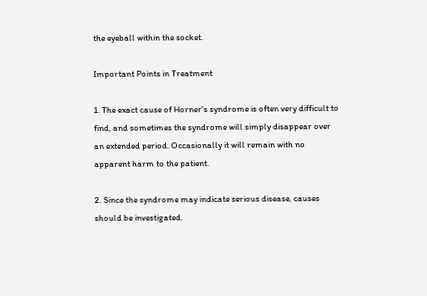the eyeball within the socket.

Important Points in Treatment

1. The exact cause of Horner's syndrome is often very difficult to find, and sometimes the syndrome will simply disappear over an extended period. Occasionally it will remain with no apparent harm to the patient.

2. Since the syndrome may indicate serious disease, causes should be investigated.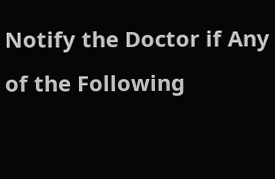Notify the Doctor if Any of the Following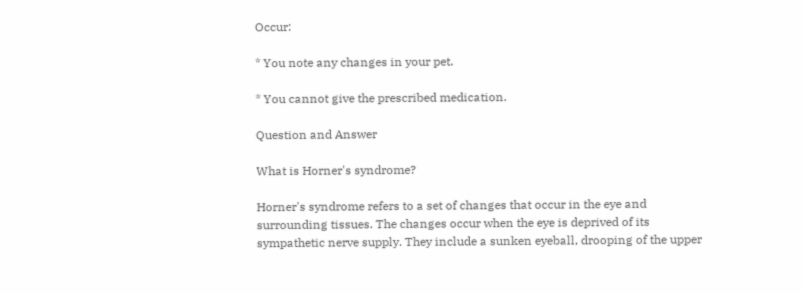Occur:

* You note any changes in your pet.

* You cannot give the prescribed medication.

Question and Answer

What is Horner's syndrome?

Horner's syndrome refers to a set of changes that occur in the eye and surrounding tissues. The changes occur when the eye is deprived of its sympathetic nerve supply. They include a sunken eyeball, drooping of the upper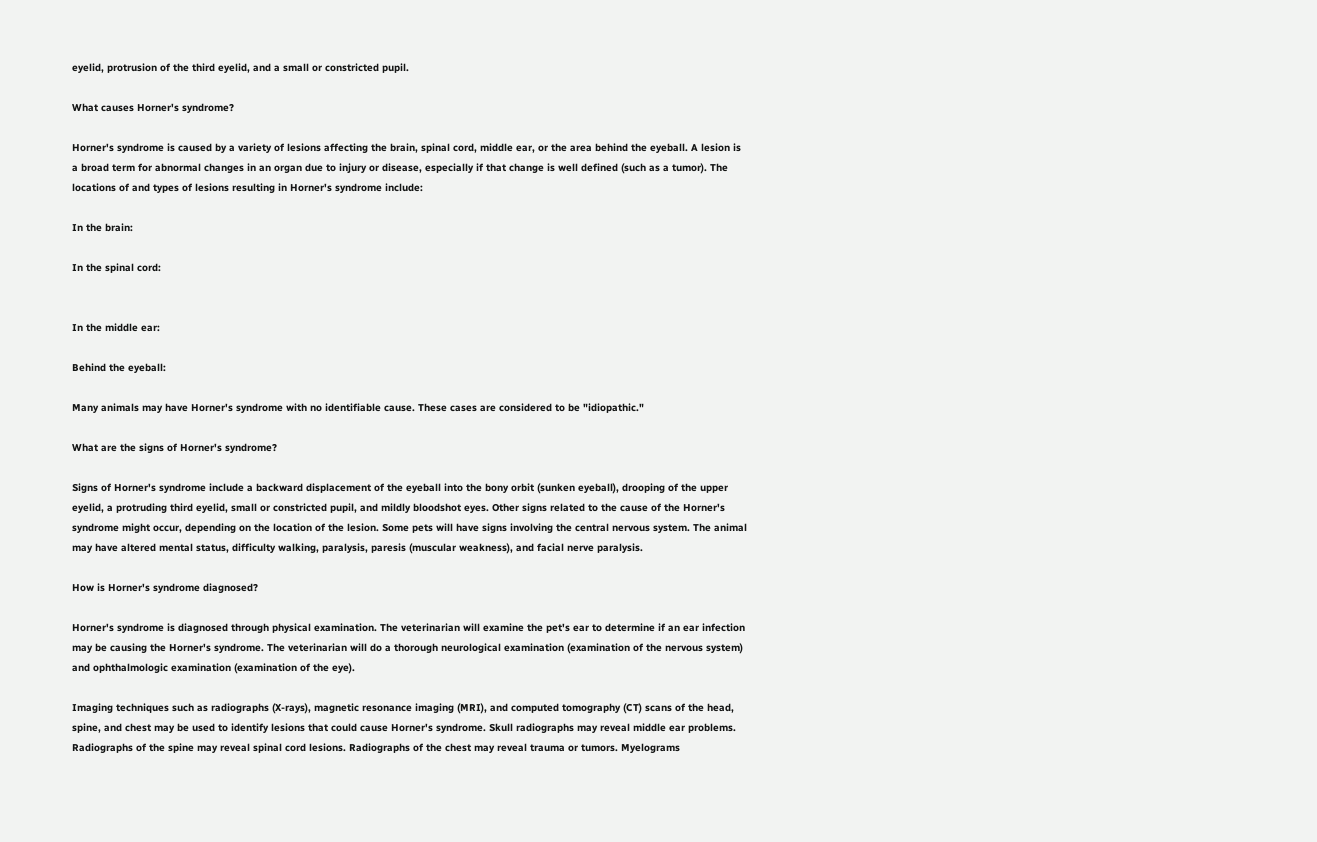eyelid, protrusion of the third eyelid, and a small or constricted pupil.

What causes Horner's syndrome?

Horner's syndrome is caused by a variety of lesions affecting the brain, spinal cord, middle ear, or the area behind the eyeball. A lesion is a broad term for abnormal changes in an organ due to injury or disease, especially if that change is well defined (such as a tumor). The locations of and types of lesions resulting in Horner's syndrome include:

In the brain:

In the spinal cord:


In the middle ear:

Behind the eyeball:

Many animals may have Horner's syndrome with no identifiable cause. These cases are considered to be "idiopathic."

What are the signs of Horner's syndrome?

Signs of Horner's syndrome include a backward displacement of the eyeball into the bony orbit (sunken eyeball), drooping of the upper eyelid, a protruding third eyelid, small or constricted pupil, and mildly bloodshot eyes. Other signs related to the cause of the Horner's syndrome might occur, depending on the location of the lesion. Some pets will have signs involving the central nervous system. The animal may have altered mental status, difficulty walking, paralysis, paresis (muscular weakness), and facial nerve paralysis.

How is Horner's syndrome diagnosed?

Horner's syndrome is diagnosed through physical examination. The veterinarian will examine the pet's ear to determine if an ear infection may be causing the Horner's syndrome. The veterinarian will do a thorough neurological examination (examination of the nervous system) and ophthalmologic examination (examination of the eye).

Imaging techniques such as radiographs (X-rays), magnetic resonance imaging (MRI), and computed tomography (CT) scans of the head, spine, and chest may be used to identify lesions that could cause Horner's syndrome. Skull radiographs may reveal middle ear problems. Radiographs of the spine may reveal spinal cord lesions. Radiographs of the chest may reveal trauma or tumors. Myelograms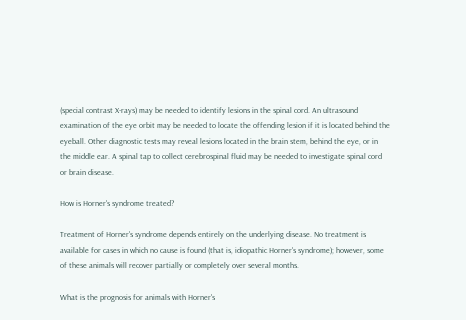(special contrast X-rays) may be needed to identify lesions in the spinal cord. An ultrasound examination of the eye orbit may be needed to locate the offending lesion if it is located behind the eyeball. Other diagnostic tests may reveal lesions located in the brain stem, behind the eye, or in the middle ear. A spinal tap to collect cerebrospinal fluid may be needed to investigate spinal cord or brain disease.

How is Horner's syndrome treated?

Treatment of Horner's syndrome depends entirely on the underlying disease. No treatment is available for cases in which no cause is found (that is, idiopathic Horner's syndrome); however, some of these animals will recover partially or completely over several months.

What is the prognosis for animals with Horner's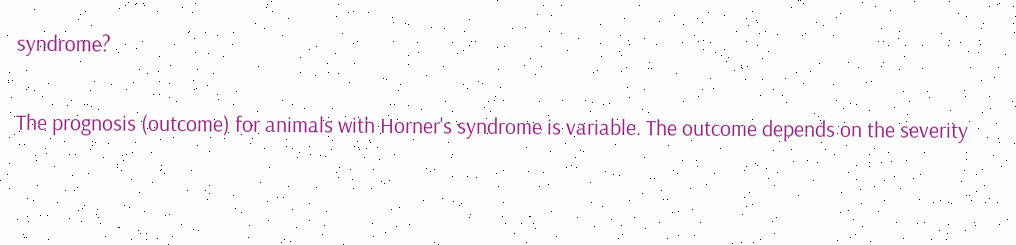syndrome?

The prognosis (outcome) for animals with Horner's syndrome is variable. The outcome depends on the severity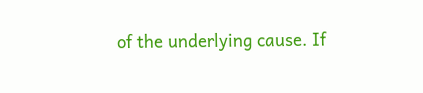of the underlying cause. If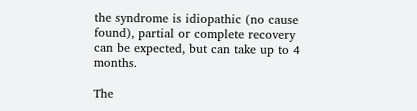the syndrome is idiopathic (no cause found), partial or complete recovery can be expected, but can take up to 4 months.

The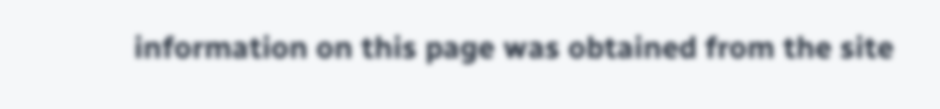information on this page was obtained from the site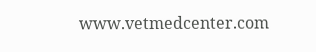www.vetmedcenter.com